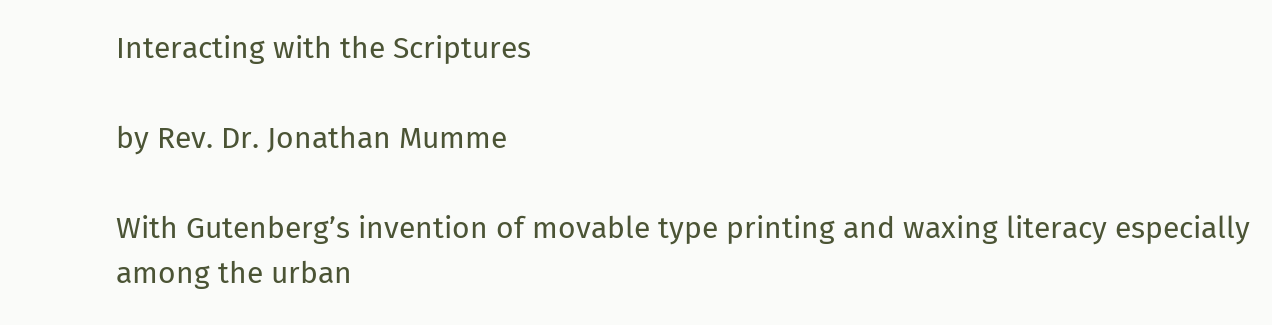Interacting with the Scriptures

by Rev. Dr. Jonathan Mumme

With Gutenberg’s invention of movable type printing and waxing literacy especially among the urban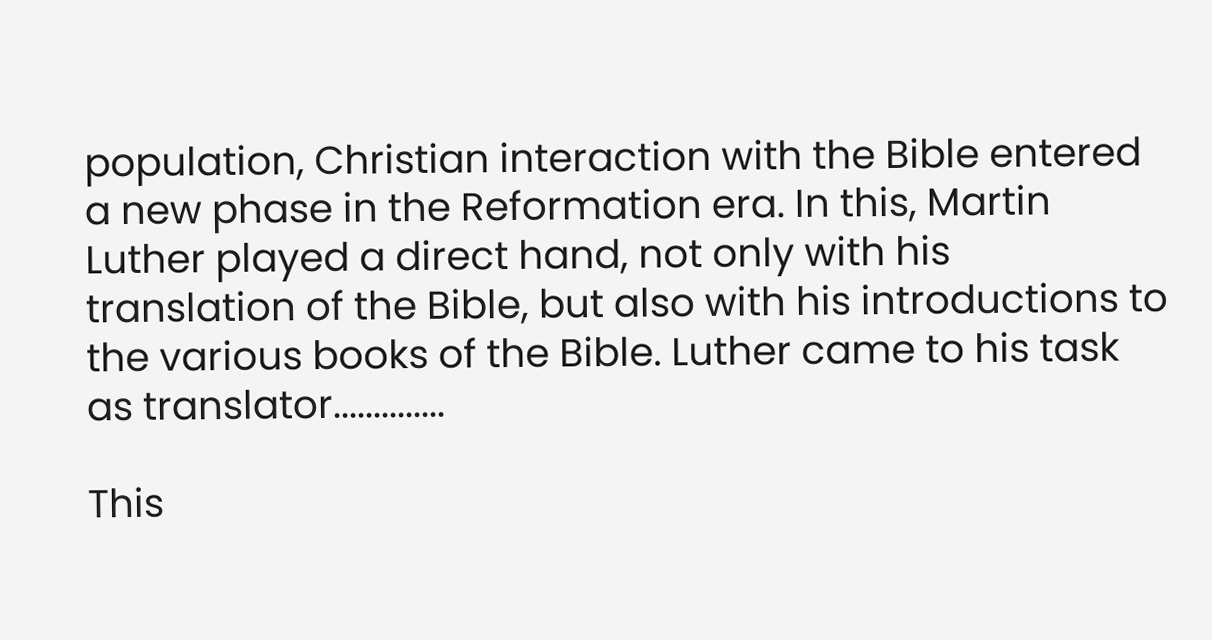population, Christian interaction with the Bible entered a new phase in the Reformation era. In this, Martin Luther played a direct hand, not only with his translation of the Bible, but also with his introductions to the various books of the Bible. Luther came to his task as translator..............

This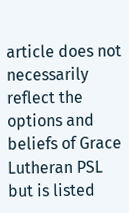article does not necessarily reflect the options and beliefs of Grace Lutheran PSL but is listed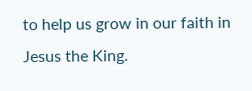to help us grow in our faith in Jesus the King.